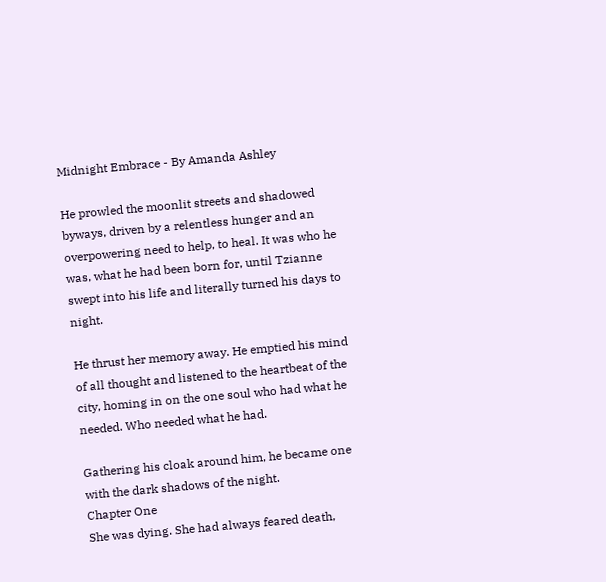Midnight Embrace - By Amanda Ashley

He prowled the moonlit streets and shadowed byways, driven by a relentless hunger and an overpowering need to help, to heal. It was who he was, what he had been born for, until Tzianne swept into his life and literally turned his days to night.

He thrust her memory away. He emptied his mind of all thought and listened to the heartbeat of the city, homing in on the one soul who had what he needed. Who needed what he had.

Gathering his cloak around him, he became one with the dark shadows of the night.
Chapter One
She was dying. She had always feared death,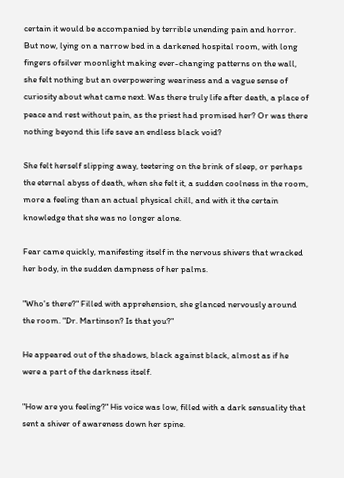certain it would be accompanied by terrible unending pain and horror. But now, lying on a narrow bed in a darkened hospital room, with long fingers ofsilver moonlight making ever-changing patterns on the wall, she felt nothing but an overpowering weariness and a vague sense of curiosity about what came next. Was there truly life after death, a place of peace and rest without pain, as the priest had promised her? Or was there nothing beyond this life save an endless black void?

She felt herself slipping away, teetering on the brink of sleep, or perhaps the eternal abyss of death, when she felt it, a sudden coolness in the room, more a feeling than an actual physical chill, and with it the certain knowledge that she was no longer alone.

Fear came quickly, manifesting itself in the nervous shivers that wracked her body, in the sudden dampness of her palms.

"Who's there?" Filled with apprehension, she glanced nervously around the room. "Dr. Martinson? Is that you?"

He appeared out of the shadows, black against black, almost as if he were a part of the darkness itself.

"How are you feeling?" His voice was low, filled with a dark sensuality that sent a shiver of awareness down her spine.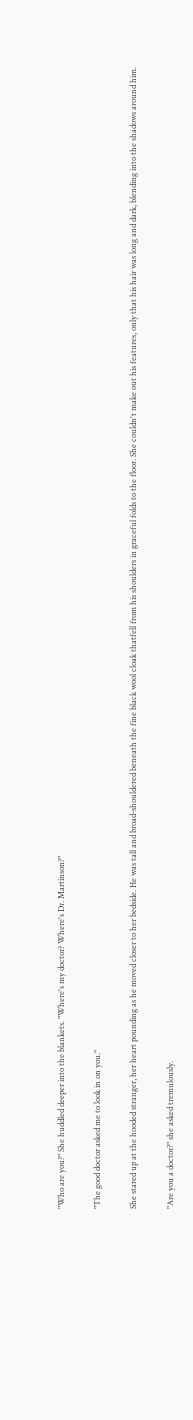"Who are you?" She huddled deeper into the blankets. "Where's my doctor? Where's Dr. Martinson?"

"The good doctor asked me to look in on you."

She stared up at the hooded stranger, her heart pounding as he moved closer to her bedside. He was tall and broad-shouldered beneath the fine black wool cloak thatfell from his shoulders in graceful folds to the floor. She couldn't make out his features, only that his hair was long and dark, blending into the shadows around him.

"Are you a doctor?" she asked tremulously.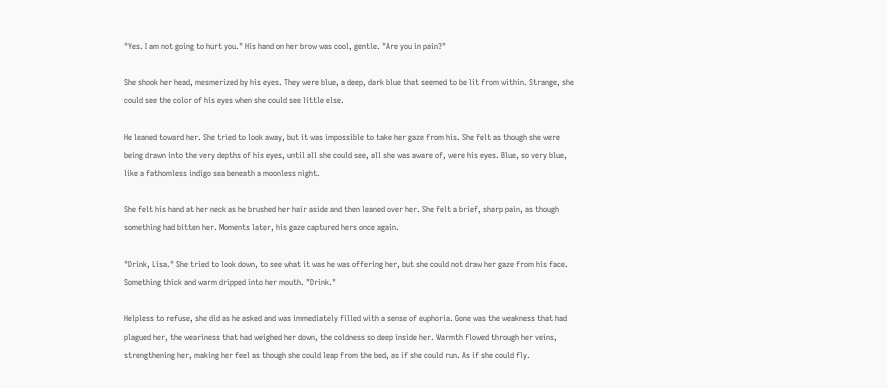"Yes. I am not going to hurt you." His hand on her brow was cool, gentle. "Are you in pain?"

She shook her head, mesmerized by his eyes. They were blue, a deep, dark blue that seemed to be lit from within. Strange, she could see the color of his eyes when she could see little else.

He leaned toward her. She tried to look away, but it was impossible to take her gaze from his. She felt as though she were being drawn into the very depths of his eyes, until all she could see, all she was aware of, were his eyes. Blue, so very blue, like a fathomless indigo sea beneath a moonless night.

She felt his hand at her neck as he brushed her hair aside and then leaned over her. She felt a brief, sharp pain, as though something had bitten her. Moments later, his gaze captured hers once again.

"Drink, Lisa." She tried to look down, to see what it was he was offering her, but she could not draw her gaze from his face. Something thick and warm dripped into her mouth. "Drink."

Helpless to refuse, she did as he asked and was immediately filled with a sense of euphoria. Gone was the weakness that had plagued her, the weariness that had weighed her down, the coldness so deep inside her. Warmth flowed through her veins, strengthening her, making her feel as though she could leap from the bed, as if she could run. As if she could fly.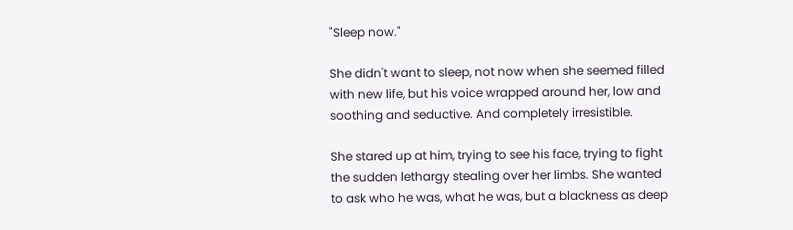"Sleep now."

She didn't want to sleep, not now when she seemed filled with new life, but his voice wrapped around her, low and soothing and seductive. And completely irresistible.

She stared up at him, trying to see his face, trying to fight the sudden lethargy stealing over her limbs. She wanted to ask who he was, what he was, but a blackness as deep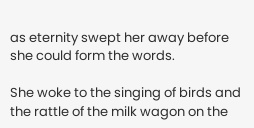as eternity swept her away before she could form the words.

She woke to the singing of birds and the rattle of the milk wagon on the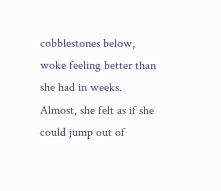cobblestones below, woke feeling better than she had in weeks. Almost, she felt as if she could jump out of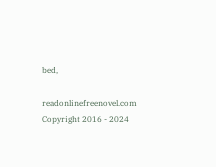bed,

readonlinefreenovel.com Copyright 2016 - 2024